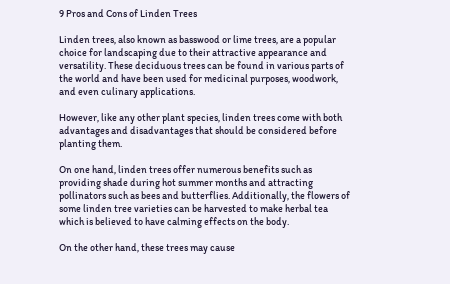9 Pros and Cons of Linden Trees

Linden trees, also known as basswood or lime trees, are a popular choice for landscaping due to their attractive appearance and versatility. These deciduous trees can be found in various parts of the world and have been used for medicinal purposes, woodwork, and even culinary applications.

However, like any other plant species, linden trees come with both advantages and disadvantages that should be considered before planting them.

On one hand, linden trees offer numerous benefits such as providing shade during hot summer months and attracting pollinators such as bees and butterflies. Additionally, the flowers of some linden tree varieties can be harvested to make herbal tea which is believed to have calming effects on the body.

On the other hand, these trees may cause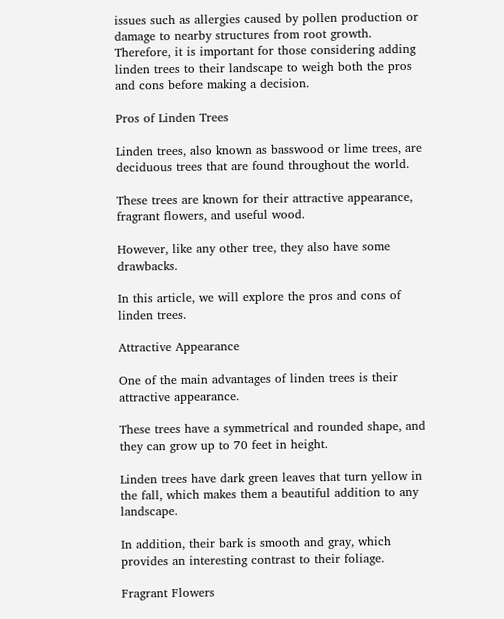issues such as allergies caused by pollen production or damage to nearby structures from root growth. Therefore, it is important for those considering adding linden trees to their landscape to weigh both the pros and cons before making a decision.

Pros of Linden Trees

Linden trees, also known as basswood or lime trees, are deciduous trees that are found throughout the world.

These trees are known for their attractive appearance, fragrant flowers, and useful wood.

However, like any other tree, they also have some drawbacks.

In this article, we will explore the pros and cons of linden trees.

Attractive Appearance

One of the main advantages of linden trees is their attractive appearance.

These trees have a symmetrical and rounded shape, and they can grow up to 70 feet in height.

Linden trees have dark green leaves that turn yellow in the fall, which makes them a beautiful addition to any landscape.

In addition, their bark is smooth and gray, which provides an interesting contrast to their foliage.

Fragrant Flowers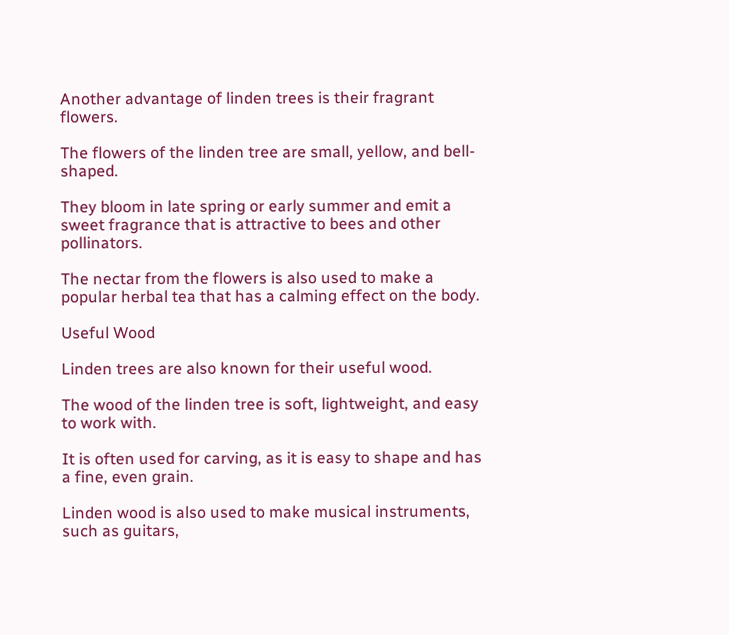Another advantage of linden trees is their fragrant flowers.

The flowers of the linden tree are small, yellow, and bell-shaped.

They bloom in late spring or early summer and emit a sweet fragrance that is attractive to bees and other pollinators.

The nectar from the flowers is also used to make a popular herbal tea that has a calming effect on the body.

Useful Wood

Linden trees are also known for their useful wood.

The wood of the linden tree is soft, lightweight, and easy to work with.

It is often used for carving, as it is easy to shape and has a fine, even grain.

Linden wood is also used to make musical instruments, such as guitars,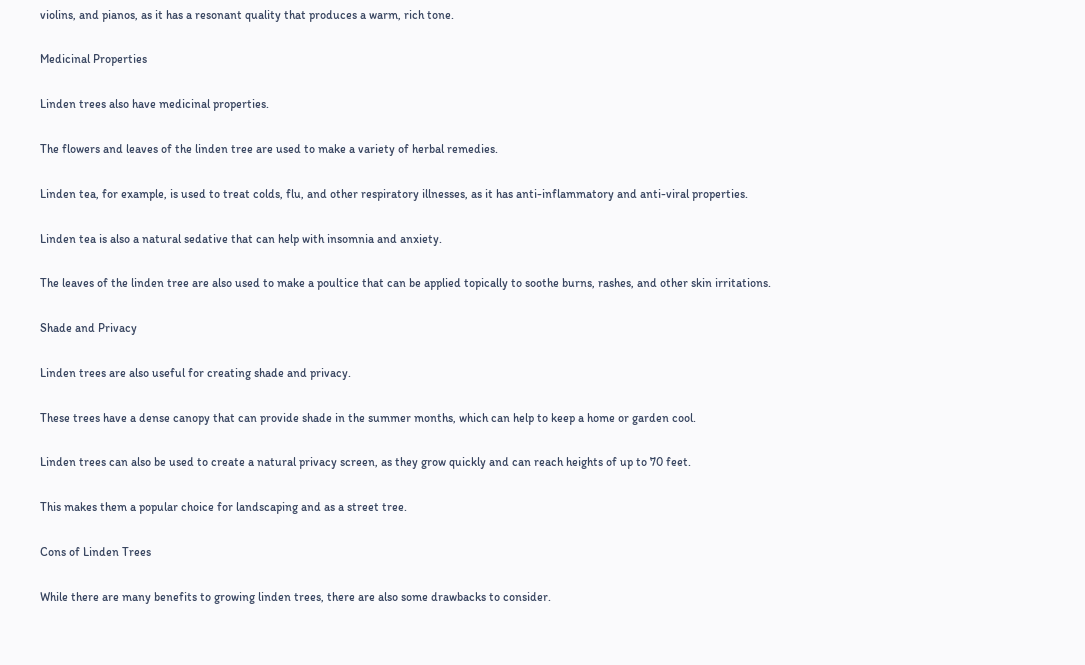violins, and pianos, as it has a resonant quality that produces a warm, rich tone.

Medicinal Properties

Linden trees also have medicinal properties.

The flowers and leaves of the linden tree are used to make a variety of herbal remedies.

Linden tea, for example, is used to treat colds, flu, and other respiratory illnesses, as it has anti-inflammatory and anti-viral properties.

Linden tea is also a natural sedative that can help with insomnia and anxiety.

The leaves of the linden tree are also used to make a poultice that can be applied topically to soothe burns, rashes, and other skin irritations.

Shade and Privacy

Linden trees are also useful for creating shade and privacy.

These trees have a dense canopy that can provide shade in the summer months, which can help to keep a home or garden cool.

Linden trees can also be used to create a natural privacy screen, as they grow quickly and can reach heights of up to 70 feet.

This makes them a popular choice for landscaping and as a street tree.

Cons of Linden Trees

While there are many benefits to growing linden trees, there are also some drawbacks to consider.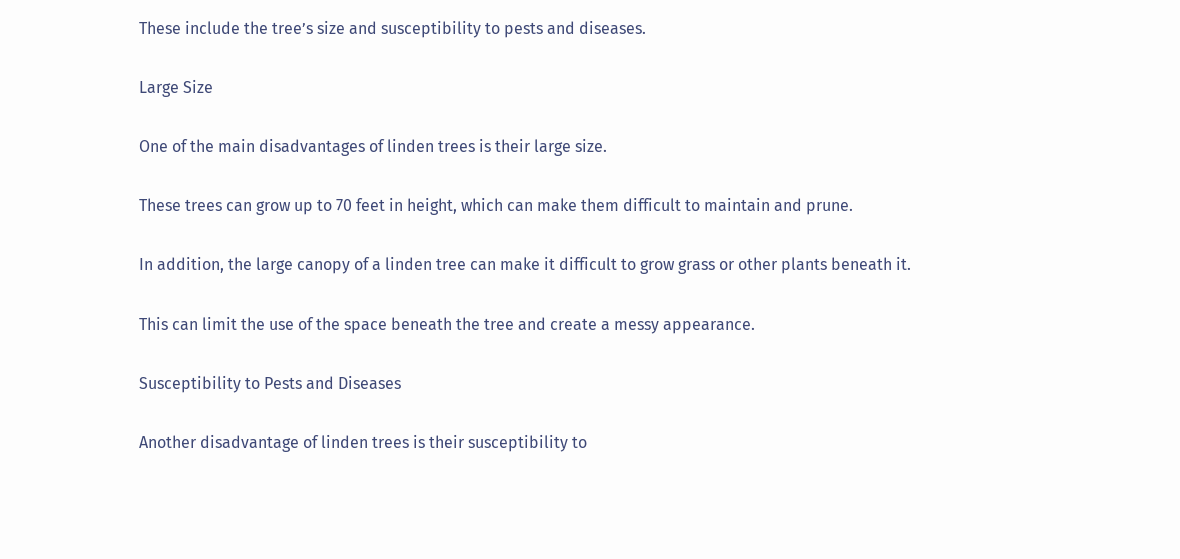These include the tree’s size and susceptibility to pests and diseases.

Large Size

One of the main disadvantages of linden trees is their large size.

These trees can grow up to 70 feet in height, which can make them difficult to maintain and prune.

In addition, the large canopy of a linden tree can make it difficult to grow grass or other plants beneath it.

This can limit the use of the space beneath the tree and create a messy appearance.

Susceptibility to Pests and Diseases

Another disadvantage of linden trees is their susceptibility to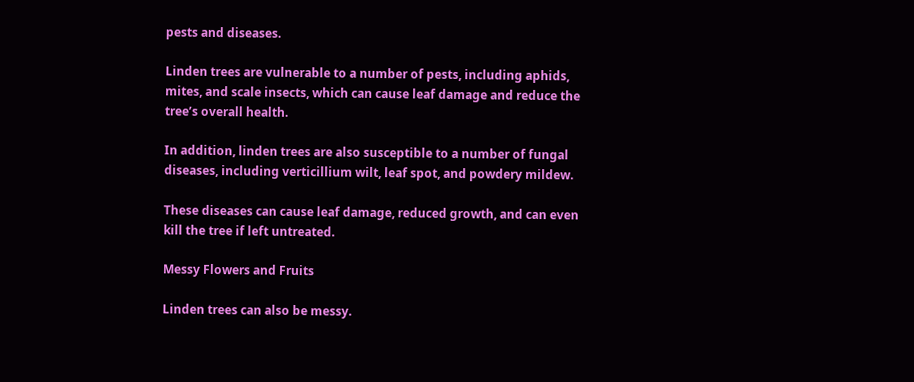pests and diseases.

Linden trees are vulnerable to a number of pests, including aphids, mites, and scale insects, which can cause leaf damage and reduce the tree’s overall health.

In addition, linden trees are also susceptible to a number of fungal diseases, including verticillium wilt, leaf spot, and powdery mildew.

These diseases can cause leaf damage, reduced growth, and can even kill the tree if left untreated.

Messy Flowers and Fruits

Linden trees can also be messy.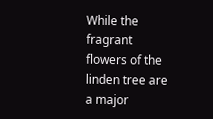While the fragrant flowers of the linden tree are a major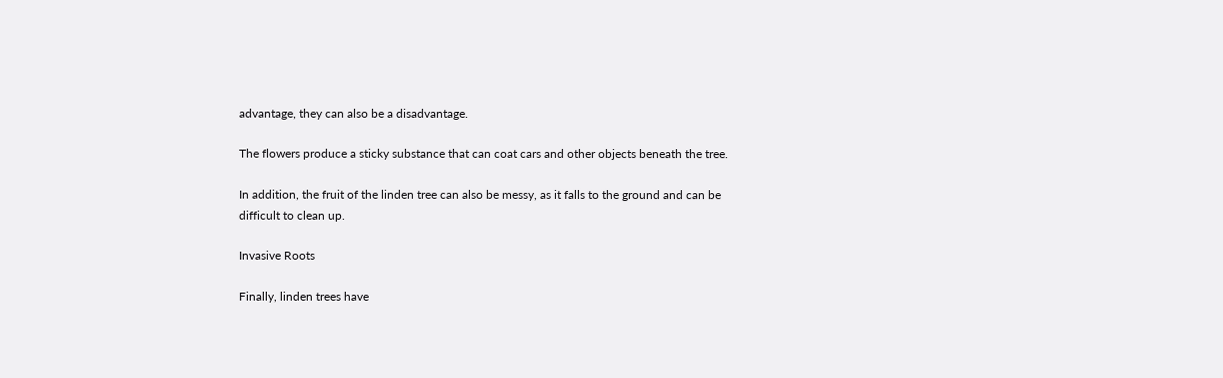advantage, they can also be a disadvantage.

The flowers produce a sticky substance that can coat cars and other objects beneath the tree.

In addition, the fruit of the linden tree can also be messy, as it falls to the ground and can be difficult to clean up.

Invasive Roots

Finally, linden trees have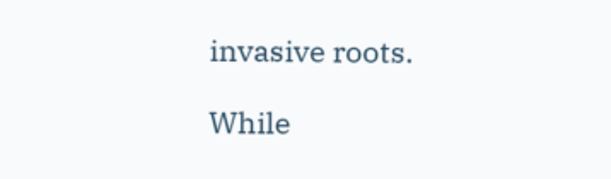invasive roots.

While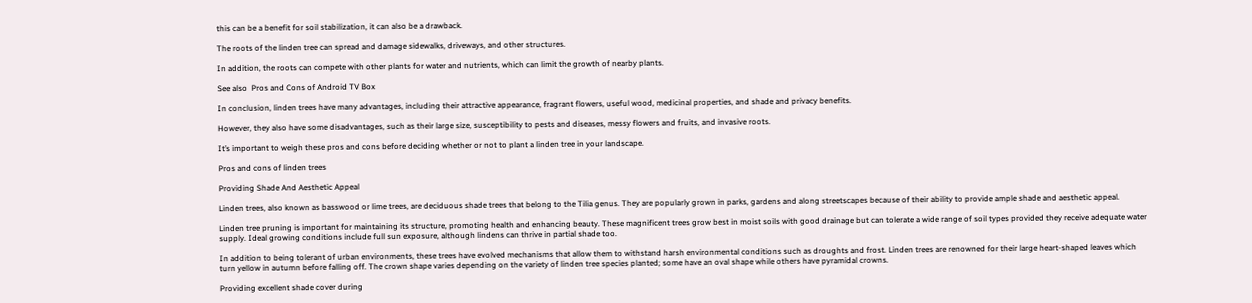this can be a benefit for soil stabilization, it can also be a drawback.

The roots of the linden tree can spread and damage sidewalks, driveways, and other structures.

In addition, the roots can compete with other plants for water and nutrients, which can limit the growth of nearby plants.

See also  Pros and Cons of Android TV Box

In conclusion, linden trees have many advantages, including their attractive appearance, fragrant flowers, useful wood, medicinal properties, and shade and privacy benefits.

However, they also have some disadvantages, such as their large size, susceptibility to pests and diseases, messy flowers and fruits, and invasive roots.

It’s important to weigh these pros and cons before deciding whether or not to plant a linden tree in your landscape.

Pros and cons of linden trees

Providing Shade And Aesthetic Appeal

Linden trees, also known as basswood or lime trees, are deciduous shade trees that belong to the Tilia genus. They are popularly grown in parks, gardens and along streetscapes because of their ability to provide ample shade and aesthetic appeal.

Linden tree pruning is important for maintaining its structure, promoting health and enhancing beauty. These magnificent trees grow best in moist soils with good drainage but can tolerate a wide range of soil types provided they receive adequate water supply. Ideal growing conditions include full sun exposure, although lindens can thrive in partial shade too.

In addition to being tolerant of urban environments, these trees have evolved mechanisms that allow them to withstand harsh environmental conditions such as droughts and frost. Linden trees are renowned for their large heart-shaped leaves which turn yellow in autumn before falling off. The crown shape varies depending on the variety of linden tree species planted; some have an oval shape while others have pyramidal crowns.

Providing excellent shade cover during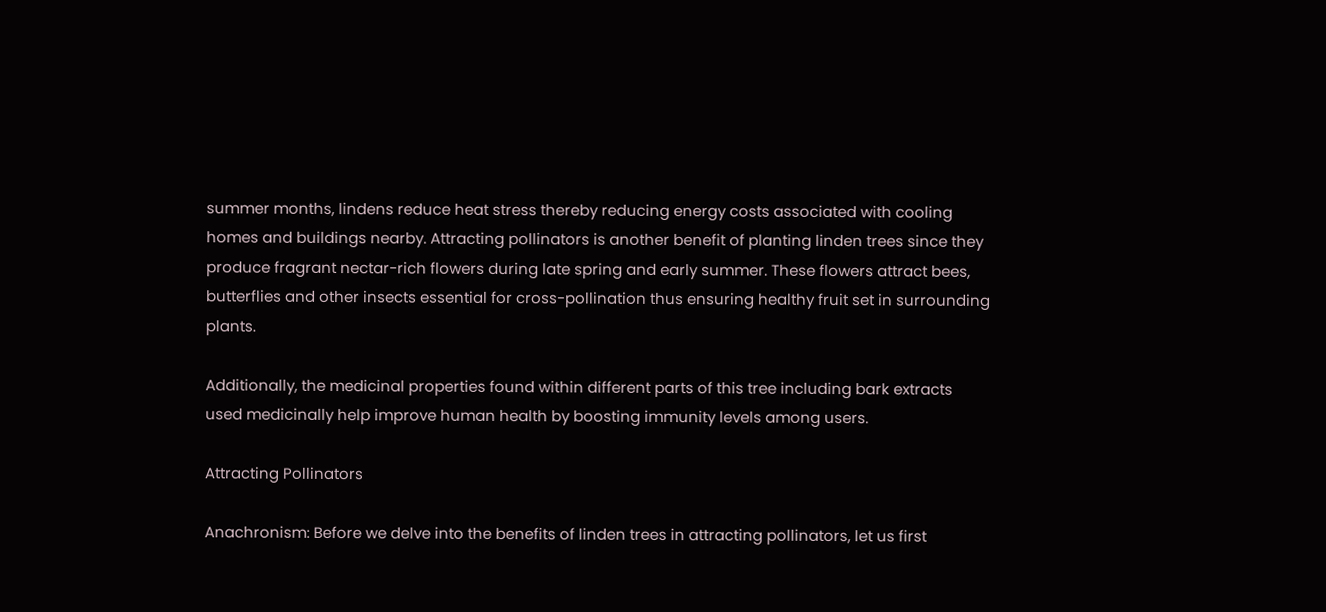summer months, lindens reduce heat stress thereby reducing energy costs associated with cooling homes and buildings nearby. Attracting pollinators is another benefit of planting linden trees since they produce fragrant nectar-rich flowers during late spring and early summer. These flowers attract bees, butterflies and other insects essential for cross-pollination thus ensuring healthy fruit set in surrounding plants.

Additionally, the medicinal properties found within different parts of this tree including bark extracts used medicinally help improve human health by boosting immunity levels among users.

Attracting Pollinators

Anachronism: Before we delve into the benefits of linden trees in attracting pollinators, let us first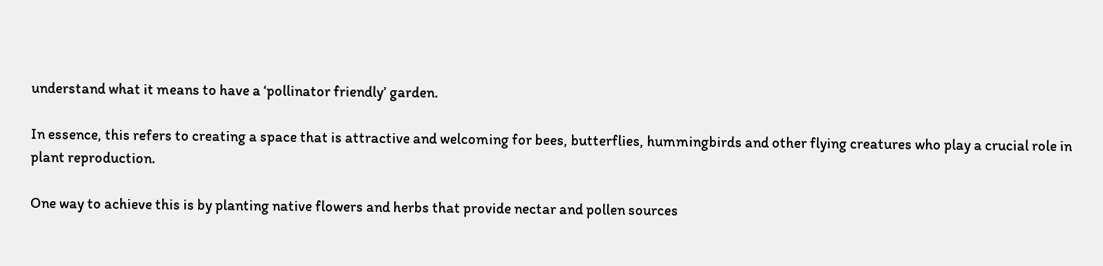understand what it means to have a ‘pollinator friendly’ garden.

In essence, this refers to creating a space that is attractive and welcoming for bees, butterflies, hummingbirds and other flying creatures who play a crucial role in plant reproduction.

One way to achieve this is by planting native flowers and herbs that provide nectar and pollen sources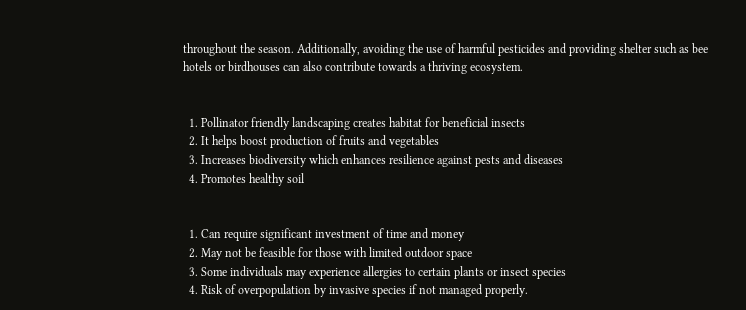throughout the season. Additionally, avoiding the use of harmful pesticides and providing shelter such as bee hotels or birdhouses can also contribute towards a thriving ecosystem.


  1. Pollinator friendly landscaping creates habitat for beneficial insects
  2. It helps boost production of fruits and vegetables
  3. Increases biodiversity which enhances resilience against pests and diseases
  4. Promotes healthy soil


  1. Can require significant investment of time and money
  2. May not be feasible for those with limited outdoor space
  3. Some individuals may experience allergies to certain plants or insect species
  4. Risk of overpopulation by invasive species if not managed properly.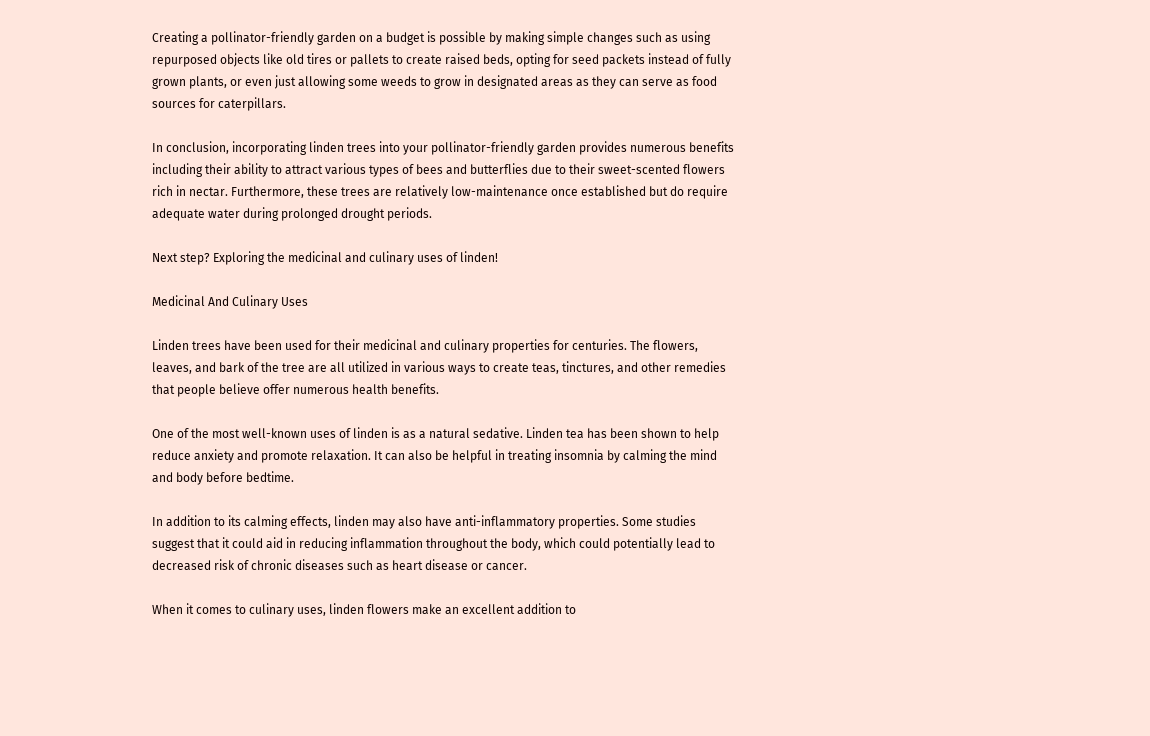Creating a pollinator-friendly garden on a budget is possible by making simple changes such as using repurposed objects like old tires or pallets to create raised beds, opting for seed packets instead of fully grown plants, or even just allowing some weeds to grow in designated areas as they can serve as food sources for caterpillars.

In conclusion, incorporating linden trees into your pollinator-friendly garden provides numerous benefits including their ability to attract various types of bees and butterflies due to their sweet-scented flowers rich in nectar. Furthermore, these trees are relatively low-maintenance once established but do require adequate water during prolonged drought periods.

Next step? Exploring the medicinal and culinary uses of linden!

Medicinal And Culinary Uses

Linden trees have been used for their medicinal and culinary properties for centuries. The flowers, leaves, and bark of the tree are all utilized in various ways to create teas, tinctures, and other remedies that people believe offer numerous health benefits.

One of the most well-known uses of linden is as a natural sedative. Linden tea has been shown to help reduce anxiety and promote relaxation. It can also be helpful in treating insomnia by calming the mind and body before bedtime.

In addition to its calming effects, linden may also have anti-inflammatory properties. Some studies suggest that it could aid in reducing inflammation throughout the body, which could potentially lead to decreased risk of chronic diseases such as heart disease or cancer.

When it comes to culinary uses, linden flowers make an excellent addition to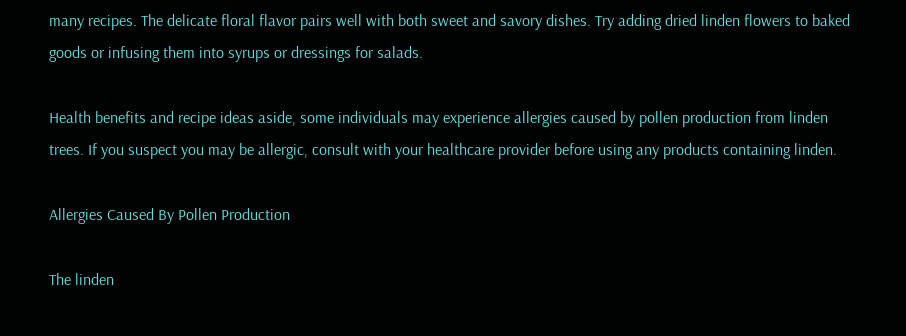many recipes. The delicate floral flavor pairs well with both sweet and savory dishes. Try adding dried linden flowers to baked goods or infusing them into syrups or dressings for salads.

Health benefits and recipe ideas aside, some individuals may experience allergies caused by pollen production from linden trees. If you suspect you may be allergic, consult with your healthcare provider before using any products containing linden.

Allergies Caused By Pollen Production

The linden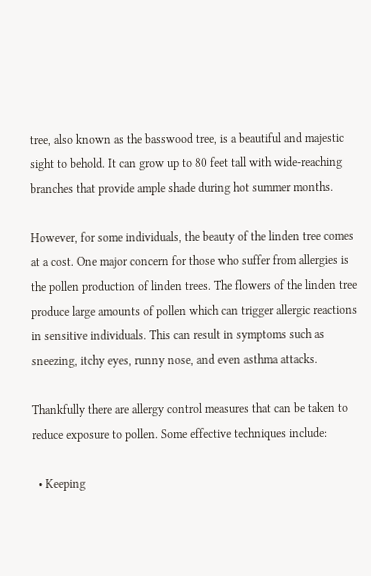tree, also known as the basswood tree, is a beautiful and majestic sight to behold. It can grow up to 80 feet tall with wide-reaching branches that provide ample shade during hot summer months.

However, for some individuals, the beauty of the linden tree comes at a cost. One major concern for those who suffer from allergies is the pollen production of linden trees. The flowers of the linden tree produce large amounts of pollen which can trigger allergic reactions in sensitive individuals. This can result in symptoms such as sneezing, itchy eyes, runny nose, and even asthma attacks.

Thankfully there are allergy control measures that can be taken to reduce exposure to pollen. Some effective techniques include:

  • Keeping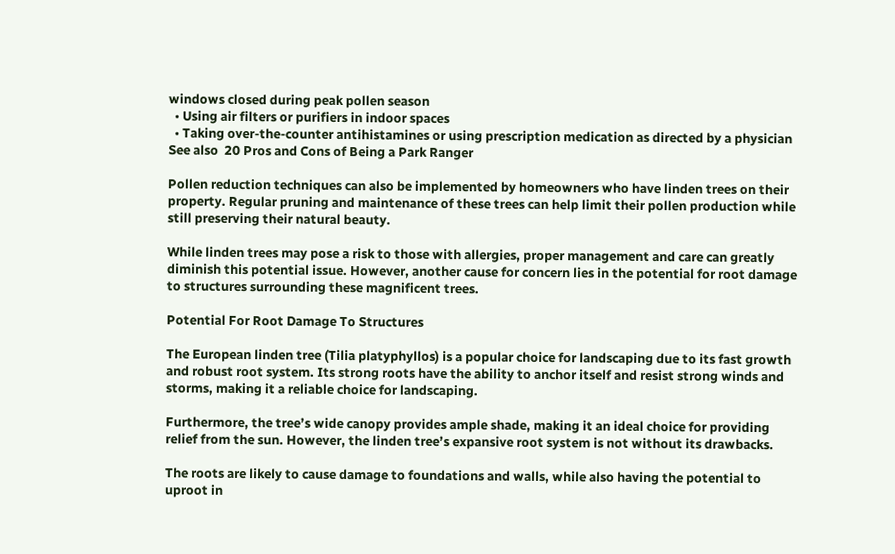windows closed during peak pollen season
  • Using air filters or purifiers in indoor spaces
  • Taking over-the-counter antihistamines or using prescription medication as directed by a physician
See also  20 Pros and Cons of Being a Park Ranger

Pollen reduction techniques can also be implemented by homeowners who have linden trees on their property. Regular pruning and maintenance of these trees can help limit their pollen production while still preserving their natural beauty.

While linden trees may pose a risk to those with allergies, proper management and care can greatly diminish this potential issue. However, another cause for concern lies in the potential for root damage to structures surrounding these magnificent trees.

Potential For Root Damage To Structures

The European linden tree (Tilia platyphyllos) is a popular choice for landscaping due to its fast growth and robust root system. Its strong roots have the ability to anchor itself and resist strong winds and storms, making it a reliable choice for landscaping.

Furthermore, the tree’s wide canopy provides ample shade, making it an ideal choice for providing relief from the sun. However, the linden tree’s expansive root system is not without its drawbacks.

The roots are likely to cause damage to foundations and walls, while also having the potential to uproot in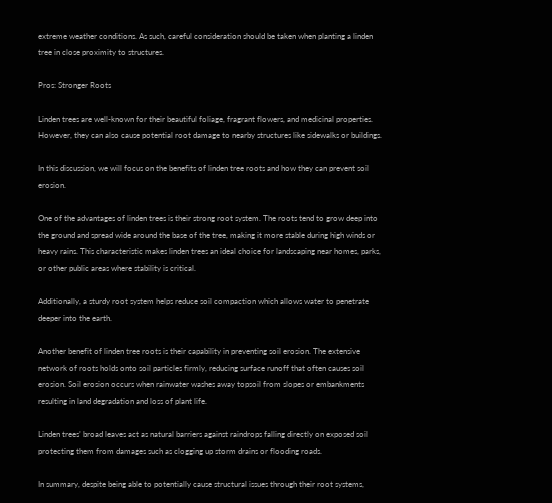extreme weather conditions. As such, careful consideration should be taken when planting a linden tree in close proximity to structures.

Pros: Stronger Roots

Linden trees are well-known for their beautiful foliage, fragrant flowers, and medicinal properties. However, they can also cause potential root damage to nearby structures like sidewalks or buildings.

In this discussion, we will focus on the benefits of linden tree roots and how they can prevent soil erosion.

One of the advantages of linden trees is their strong root system. The roots tend to grow deep into the ground and spread wide around the base of the tree, making it more stable during high winds or heavy rains. This characteristic makes linden trees an ideal choice for landscaping near homes, parks, or other public areas where stability is critical.

Additionally, a sturdy root system helps reduce soil compaction which allows water to penetrate deeper into the earth.

Another benefit of linden tree roots is their capability in preventing soil erosion. The extensive network of roots holds onto soil particles firmly, reducing surface runoff that often causes soil erosion. Soil erosion occurs when rainwater washes away topsoil from slopes or embankments resulting in land degradation and loss of plant life.

Linden trees’ broad leaves act as natural barriers against raindrops falling directly on exposed soil protecting them from damages such as clogging up storm drains or flooding roads.

In summary, despite being able to potentially cause structural issues through their root systems,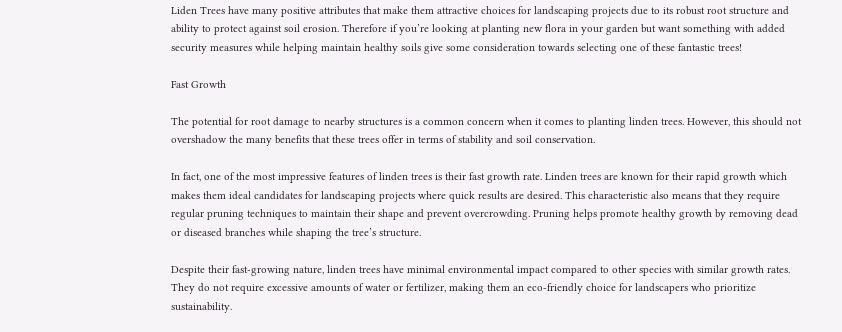Liden Trees have many positive attributes that make them attractive choices for landscaping projects due to its robust root structure and ability to protect against soil erosion. Therefore if you’re looking at planting new flora in your garden but want something with added security measures while helping maintain healthy soils give some consideration towards selecting one of these fantastic trees!

Fast Growth

The potential for root damage to nearby structures is a common concern when it comes to planting linden trees. However, this should not overshadow the many benefits that these trees offer in terms of stability and soil conservation.

In fact, one of the most impressive features of linden trees is their fast growth rate. Linden trees are known for their rapid growth which makes them ideal candidates for landscaping projects where quick results are desired. This characteristic also means that they require regular pruning techniques to maintain their shape and prevent overcrowding. Pruning helps promote healthy growth by removing dead or diseased branches while shaping the tree’s structure.

Despite their fast-growing nature, linden trees have minimal environmental impact compared to other species with similar growth rates. They do not require excessive amounts of water or fertilizer, making them an eco-friendly choice for landscapers who prioritize sustainability.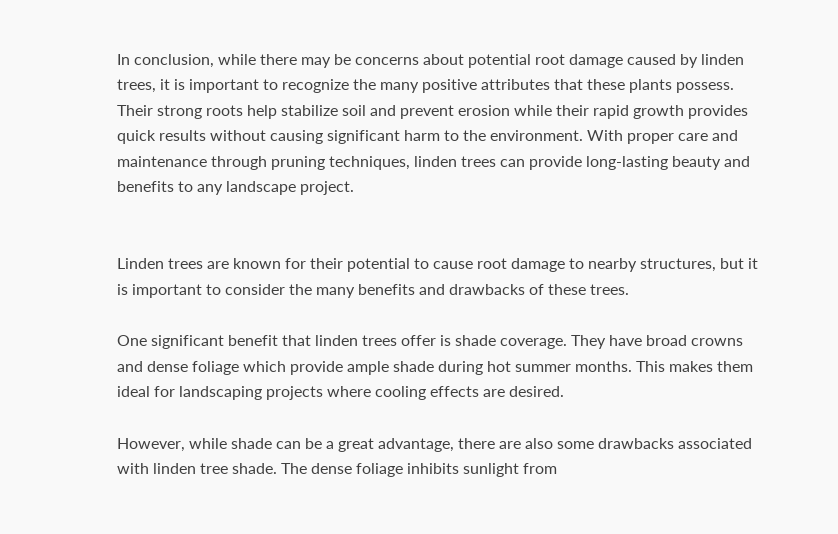In conclusion, while there may be concerns about potential root damage caused by linden trees, it is important to recognize the many positive attributes that these plants possess. Their strong roots help stabilize soil and prevent erosion while their rapid growth provides quick results without causing significant harm to the environment. With proper care and maintenance through pruning techniques, linden trees can provide long-lasting beauty and benefits to any landscape project.


Linden trees are known for their potential to cause root damage to nearby structures, but it is important to consider the many benefits and drawbacks of these trees.

One significant benefit that linden trees offer is shade coverage. They have broad crowns and dense foliage which provide ample shade during hot summer months. This makes them ideal for landscaping projects where cooling effects are desired.

However, while shade can be a great advantage, there are also some drawbacks associated with linden tree shade. The dense foliage inhibits sunlight from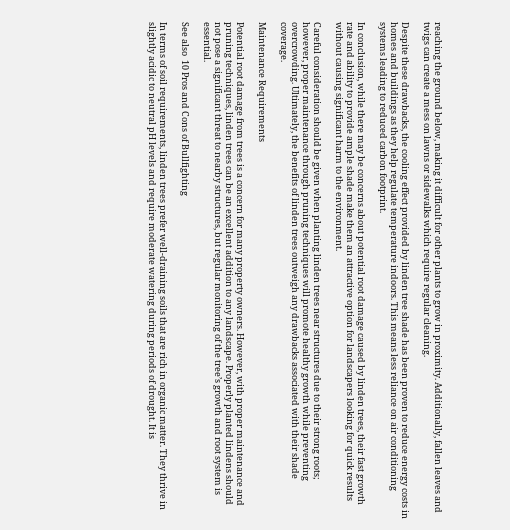reaching the ground below, making it difficult for other plants to grow in proximity. Additionally, fallen leaves and twigs can create a mess on lawns or sidewalks which require regular cleaning.

Despite these drawbacks, the cooling effect provided by linden tree shade has been proven to reduce energy costs in homes and buildings as they help regulate temperature indoors. This means less reliance on air conditioning systems leading to reduced carbon footprint.

In conclusion, while there may be concerns about potential root damage caused by linden trees, their fast growth rate and ability to provide ample shade make them an attractive option for landscapers looking for quick results without causing significant harm to the environment.

Careful consideration should be given when planting linden trees near structures due to their strong roots; however, proper maintenance through pruning techniques will promote healthy growth while preventing overcrowding. Ultimately, the benefits of linden trees outweigh any drawbacks associated with their shade coverage.

Maintenance Requirements

Potential root damage from trees is a concern for many property owners. However, with proper maintenance and pruning techniques, linden trees can be an excellent addition to any landscape. Properly planted lindens should not pose a significant threat to nearby structures, but regular monitoring of the tree’s growth and root system is essential.

See also  10 Pros and Cons of Bullfighting

In terms of soil requirements, linden trees prefer well-draining soils that are rich in organic matter. They thrive in slightly acidic to neutral pH levels and require moderate watering during periods of drought. It is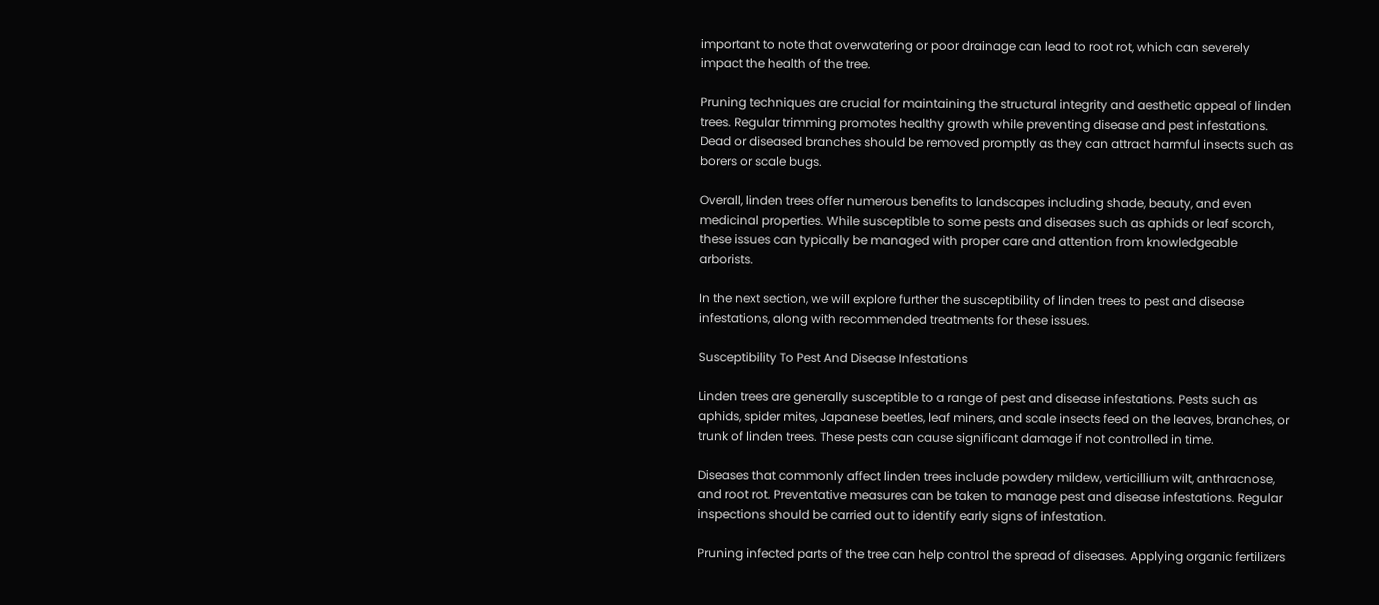important to note that overwatering or poor drainage can lead to root rot, which can severely impact the health of the tree.

Pruning techniques are crucial for maintaining the structural integrity and aesthetic appeal of linden trees. Regular trimming promotes healthy growth while preventing disease and pest infestations. Dead or diseased branches should be removed promptly as they can attract harmful insects such as borers or scale bugs.

Overall, linden trees offer numerous benefits to landscapes including shade, beauty, and even medicinal properties. While susceptible to some pests and diseases such as aphids or leaf scorch, these issues can typically be managed with proper care and attention from knowledgeable arborists.

In the next section, we will explore further the susceptibility of linden trees to pest and disease infestations, along with recommended treatments for these issues.

Susceptibility To Pest And Disease Infestations

Linden trees are generally susceptible to a range of pest and disease infestations. Pests such as aphids, spider mites, Japanese beetles, leaf miners, and scale insects feed on the leaves, branches, or trunk of linden trees. These pests can cause significant damage if not controlled in time.

Diseases that commonly affect linden trees include powdery mildew, verticillium wilt, anthracnose, and root rot. Preventative measures can be taken to manage pest and disease infestations. Regular inspections should be carried out to identify early signs of infestation.

Pruning infected parts of the tree can help control the spread of diseases. Applying organic fertilizers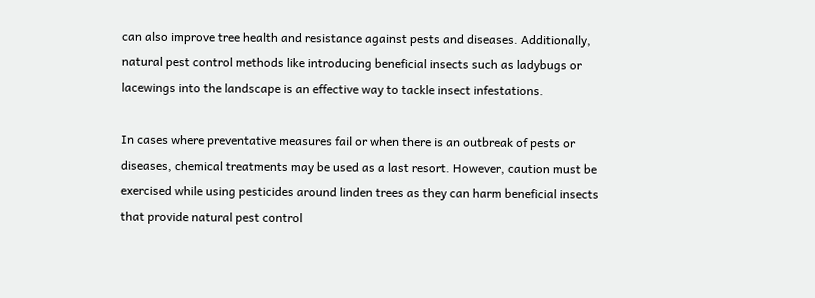can also improve tree health and resistance against pests and diseases. Additionally, natural pest control methods like introducing beneficial insects such as ladybugs or lacewings into the landscape is an effective way to tackle insect infestations.

In cases where preventative measures fail or when there is an outbreak of pests or diseases, chemical treatments may be used as a last resort. However, caution must be exercised while using pesticides around linden trees as they can harm beneficial insects that provide natural pest control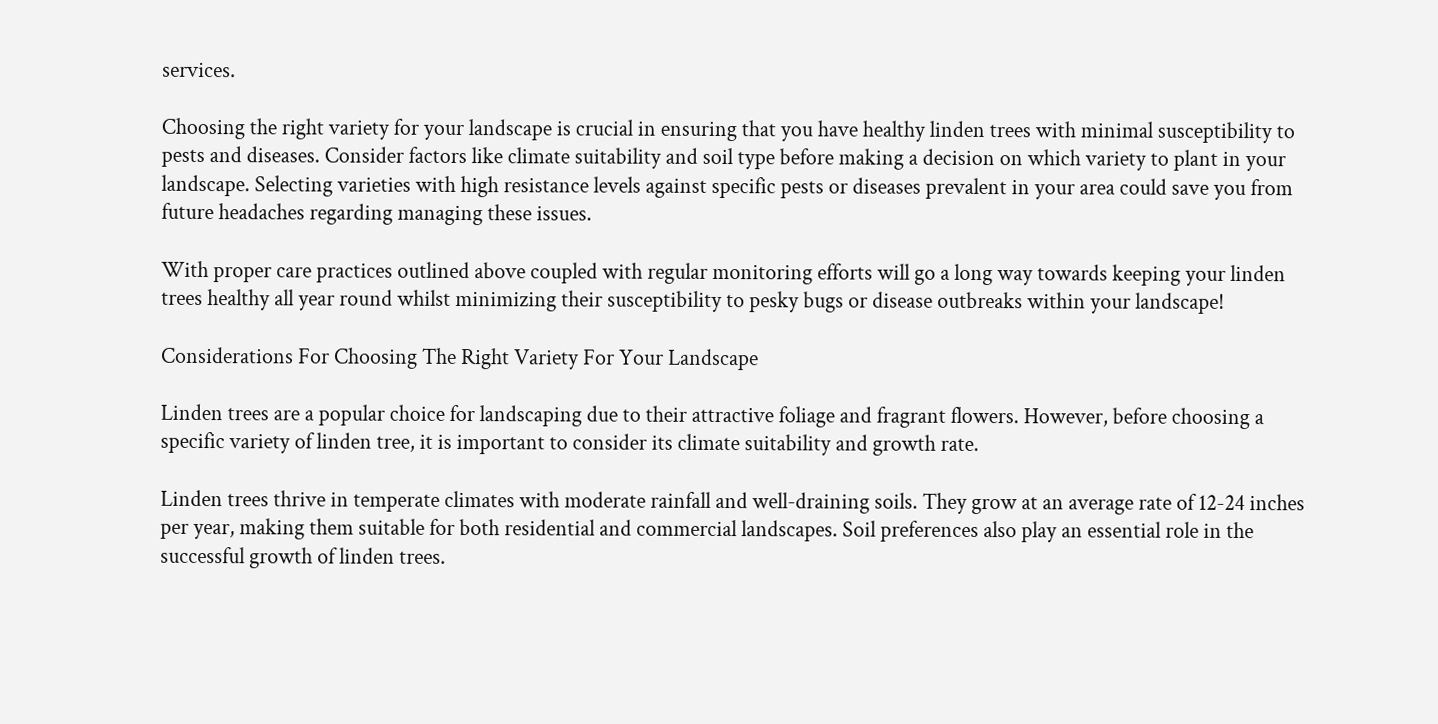services.

Choosing the right variety for your landscape is crucial in ensuring that you have healthy linden trees with minimal susceptibility to pests and diseases. Consider factors like climate suitability and soil type before making a decision on which variety to plant in your landscape. Selecting varieties with high resistance levels against specific pests or diseases prevalent in your area could save you from future headaches regarding managing these issues.

With proper care practices outlined above coupled with regular monitoring efforts will go a long way towards keeping your linden trees healthy all year round whilst minimizing their susceptibility to pesky bugs or disease outbreaks within your landscape!

Considerations For Choosing The Right Variety For Your Landscape

Linden trees are a popular choice for landscaping due to their attractive foliage and fragrant flowers. However, before choosing a specific variety of linden tree, it is important to consider its climate suitability and growth rate.

Linden trees thrive in temperate climates with moderate rainfall and well-draining soils. They grow at an average rate of 12-24 inches per year, making them suitable for both residential and commercial landscapes. Soil preferences also play an essential role in the successful growth of linden trees.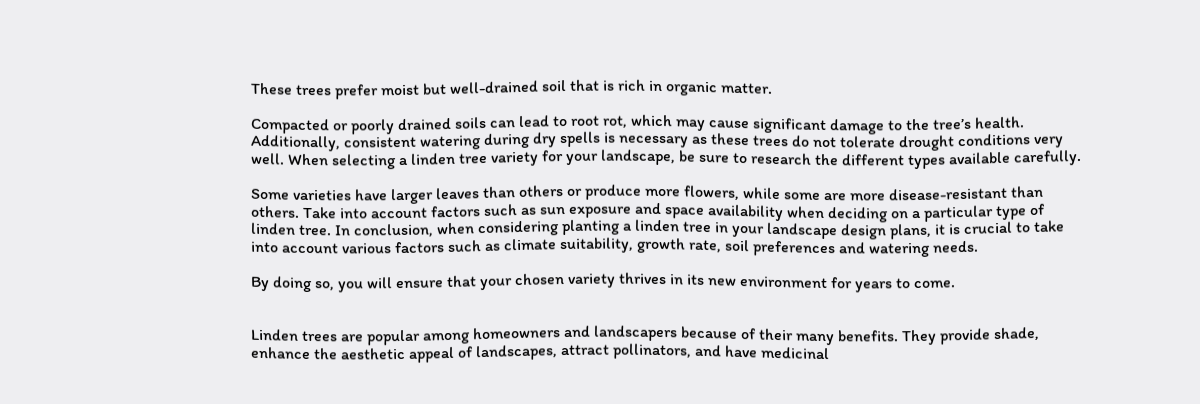These trees prefer moist but well-drained soil that is rich in organic matter.

Compacted or poorly drained soils can lead to root rot, which may cause significant damage to the tree’s health. Additionally, consistent watering during dry spells is necessary as these trees do not tolerate drought conditions very well. When selecting a linden tree variety for your landscape, be sure to research the different types available carefully.

Some varieties have larger leaves than others or produce more flowers, while some are more disease-resistant than others. Take into account factors such as sun exposure and space availability when deciding on a particular type of linden tree. In conclusion, when considering planting a linden tree in your landscape design plans, it is crucial to take into account various factors such as climate suitability, growth rate, soil preferences and watering needs.

By doing so, you will ensure that your chosen variety thrives in its new environment for years to come.


Linden trees are popular among homeowners and landscapers because of their many benefits. They provide shade, enhance the aesthetic appeal of landscapes, attract pollinators, and have medicinal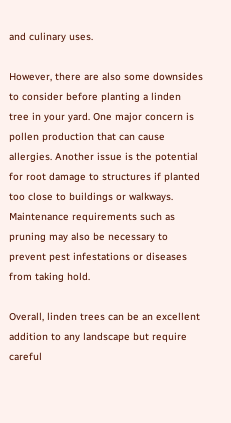and culinary uses.

However, there are also some downsides to consider before planting a linden tree in your yard. One major concern is pollen production that can cause allergies. Another issue is the potential for root damage to structures if planted too close to buildings or walkways. Maintenance requirements such as pruning may also be necessary to prevent pest infestations or diseases from taking hold.

Overall, linden trees can be an excellent addition to any landscape but require careful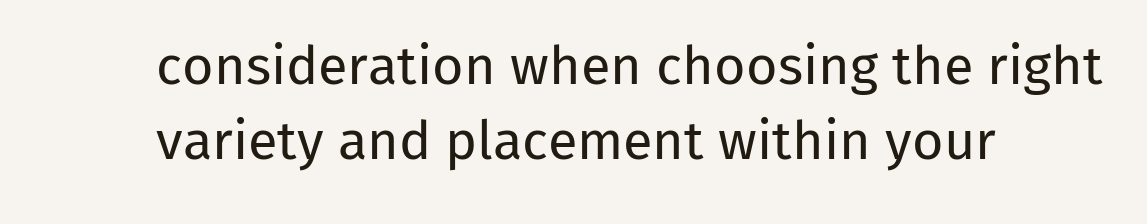consideration when choosing the right variety and placement within your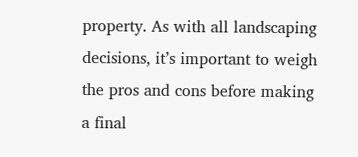property. As with all landscaping decisions, it’s important to weigh the pros and cons before making a final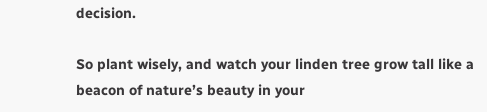decision.

So plant wisely, and watch your linden tree grow tall like a beacon of nature’s beauty in your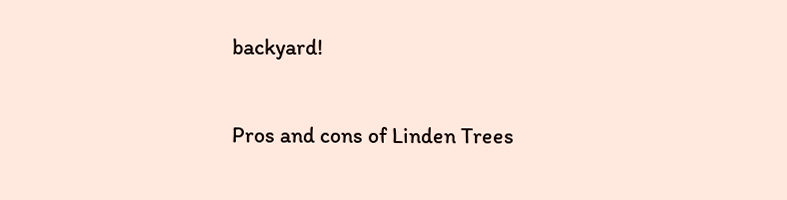backyard!

Pros and cons of Linden Trees